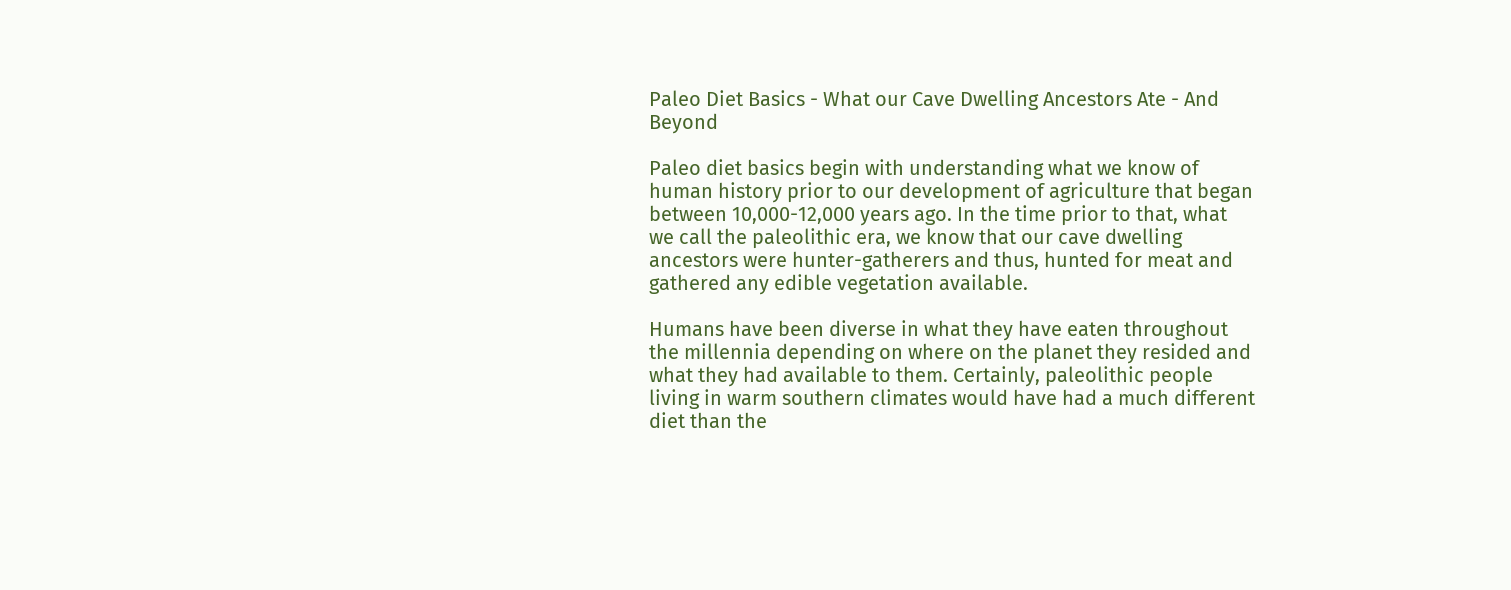Paleo Diet Basics - What our Cave Dwelling Ancestors Ate - And Beyond

Paleo diet basics begin with understanding what we know of human history prior to our development of agriculture that began between 10,000-12,000 years ago. In the time prior to that, what we call the paleolithic era, we know that our cave dwelling ancestors were hunter-gatherers and thus, hunted for meat and gathered any edible vegetation available.

Humans have been diverse in what they have eaten throughout the millennia depending on where on the planet they resided and what they had available to them. Certainly, paleolithic people living in warm southern climates would have had a much different diet than the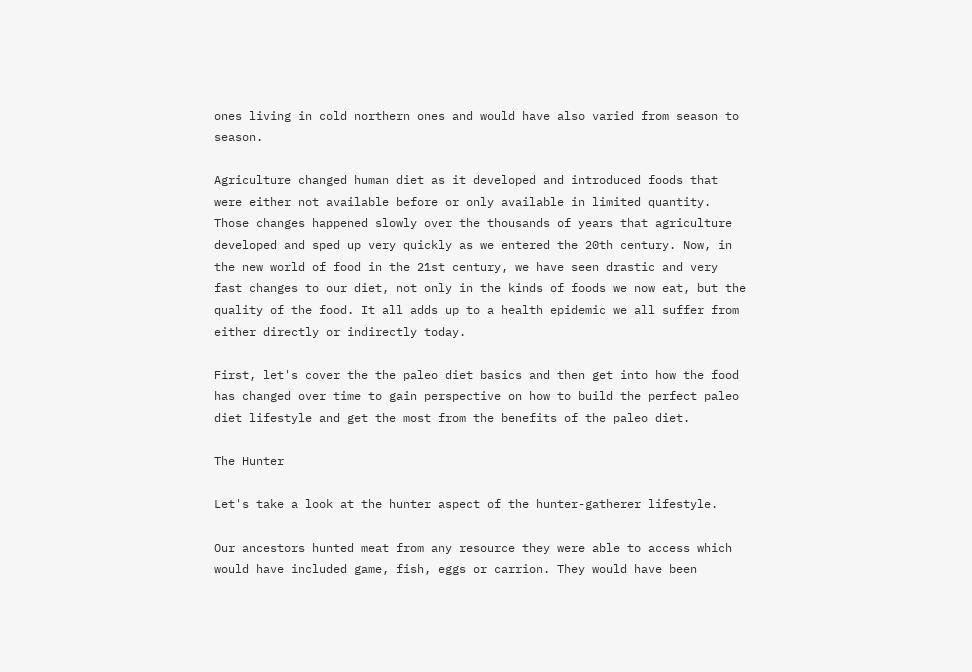ones living in cold northern ones and would have also varied from season to season.

Agriculture changed human diet as it developed and introduced foods that were either not available before or only available in limited quantity. Those changes happened slowly over the thousands of years that agriculture developed and sped up very quickly as we entered the 20th century. Now, in the new world of food in the 21st century, we have seen drastic and very fast changes to our diet, not only in the kinds of foods we now eat, but the quality of the food. It all adds up to a health epidemic we all suffer from either directly or indirectly today.

First, let's cover the the paleo diet basics and then get into how the food has changed over time to gain perspective on how to build the perfect paleo diet lifestyle and get the most from the benefits of the paleo diet.

The Hunter

Let's take a look at the hunter aspect of the hunter-gatherer lifestyle.

Our ancestors hunted meat from any resource they were able to access which would have included game, fish, eggs or carrion. They would have been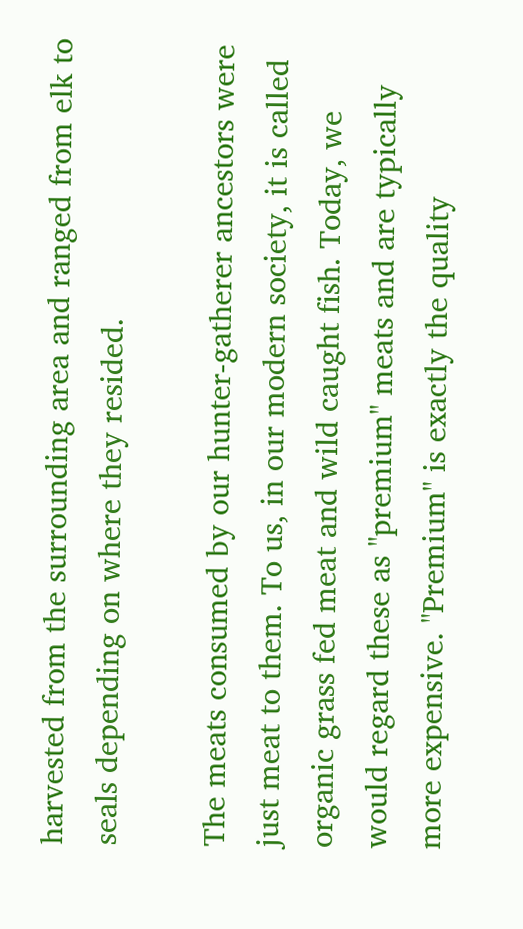harvested from the surrounding area and ranged from elk to seals depending on where they resided.

The meats consumed by our hunter-gatherer ancestors were just meat to them. To us, in our modern society, it is called organic grass fed meat and wild caught fish. Today, we would regard these as "premium" meats and are typically more expensive. "Premium" is exactly the quality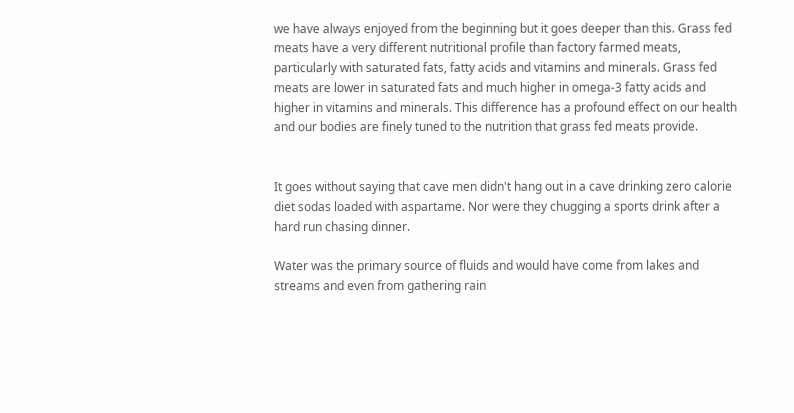we have always enjoyed from the beginning but it goes deeper than this. Grass fed meats have a very different nutritional profile than factory farmed meats, particularly with saturated fats, fatty acids and vitamins and minerals. Grass fed meats are lower in saturated fats and much higher in omega-3 fatty acids and higher in vitamins and minerals. This difference has a profound effect on our health and our bodies are finely tuned to the nutrition that grass fed meats provide.


It goes without saying that cave men didn't hang out in a cave drinking zero calorie diet sodas loaded with aspartame. Nor were they chugging a sports drink after a hard run chasing dinner.

Water was the primary source of fluids and would have come from lakes and streams and even from gathering rain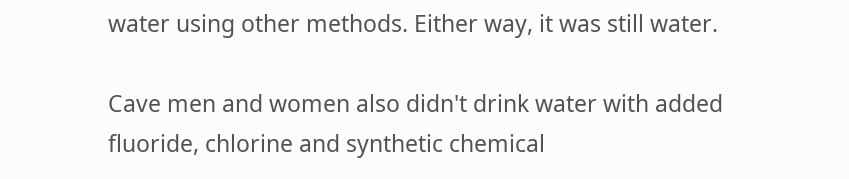water using other methods. Either way, it was still water.

Cave men and women also didn't drink water with added fluoride, chlorine and synthetic chemical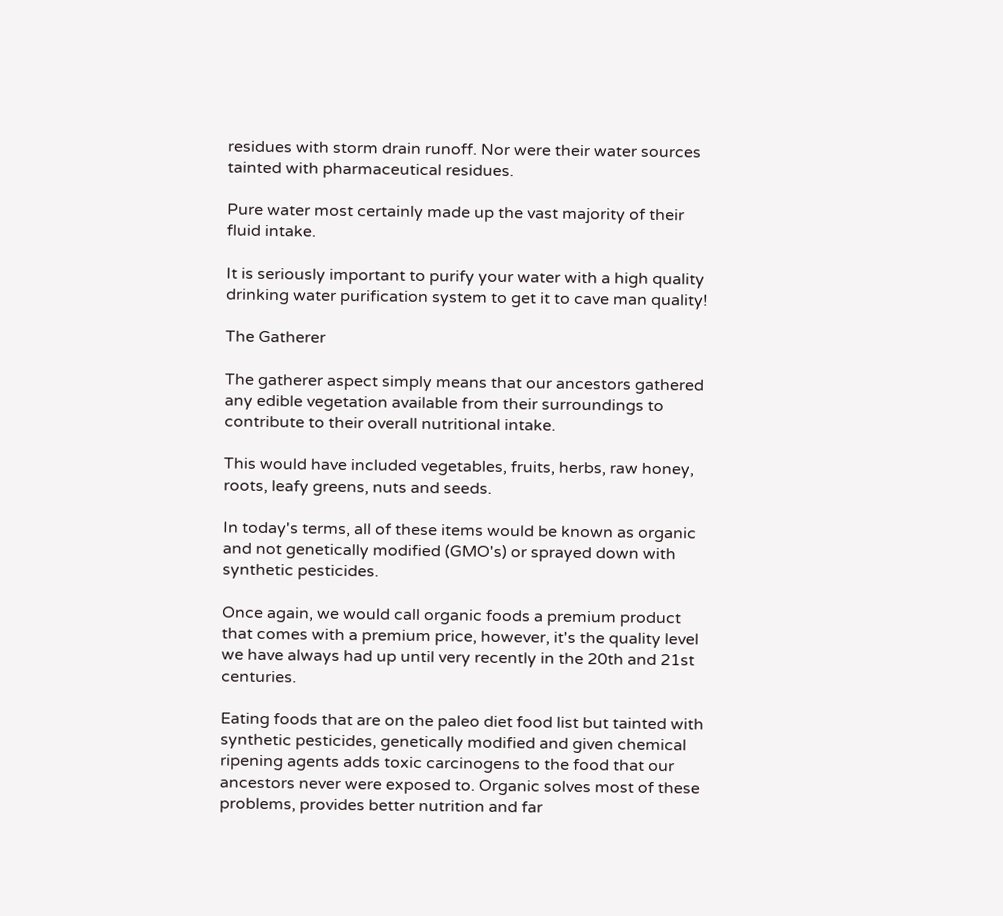residues with storm drain runoff. Nor were their water sources tainted with pharmaceutical residues.

Pure water most certainly made up the vast majority of their fluid intake.

It is seriously important to purify your water with a high quality drinking water purification system to get it to cave man quality!

The Gatherer

The gatherer aspect simply means that our ancestors gathered any edible vegetation available from their surroundings to contribute to their overall nutritional intake.

This would have included vegetables, fruits, herbs, raw honey, roots, leafy greens, nuts and seeds.

In today's terms, all of these items would be known as organic and not genetically modified (GMO's) or sprayed down with synthetic pesticides.

Once again, we would call organic foods a premium product that comes with a premium price, however, it's the quality level we have always had up until very recently in the 20th and 21st centuries.

Eating foods that are on the paleo diet food list but tainted with synthetic pesticides, genetically modified and given chemical ripening agents adds toxic carcinogens to the food that our ancestors never were exposed to. Organic solves most of these problems, provides better nutrition and far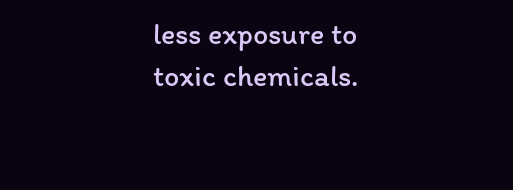less exposure to toxic chemicals.